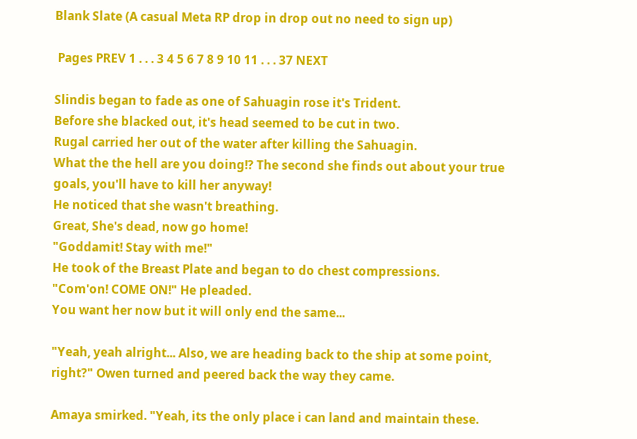Blank Slate (A casual Meta RP drop in drop out no need to sign up)

 Pages PREV 1 . . . 3 4 5 6 7 8 9 10 11 . . . 37 NEXT

Slindis began to fade as one of Sahuagin rose it's Trident.
Before she blacked out, it's head seemed to be cut in two.
Rugal carried her out of the water after killing the Sahuagin.
What the the hell are you doing!? The second she finds out about your true goals, you'll have to kill her anyway!
He noticed that she wasn't breathing.
Great, She's dead, now go home!
"Goddamit! Stay with me!"
He took of the Breast Plate and began to do chest compressions.
"Com'on! COME ON!" He pleaded.
You want her now but it will only end the same...

"Yeah, yeah alright... Also, we are heading back to the ship at some point, right?" Owen turned and peered back the way they came.

Amaya smirked. "Yeah, its the only place i can land and maintain these.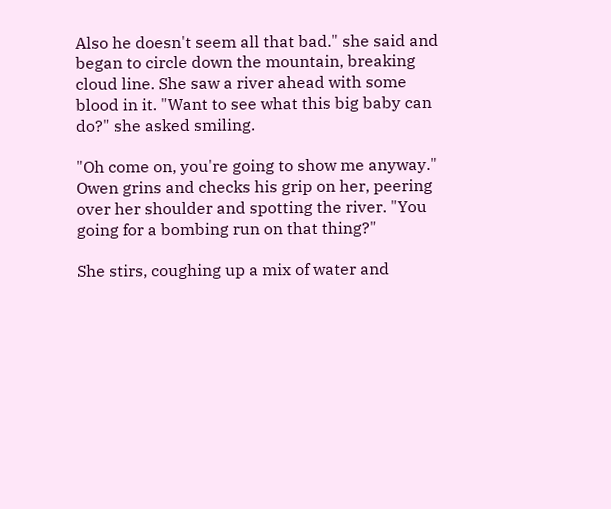Also he doesn't seem all that bad." she said and began to circle down the mountain, breaking cloud line. She saw a river ahead with some blood in it. "Want to see what this big baby can do?" she asked smiling.

"Oh come on, you're going to show me anyway." Owen grins and checks his grip on her, peering over her shoulder and spotting the river. "You going for a bombing run on that thing?"

She stirs, coughing up a mix of water and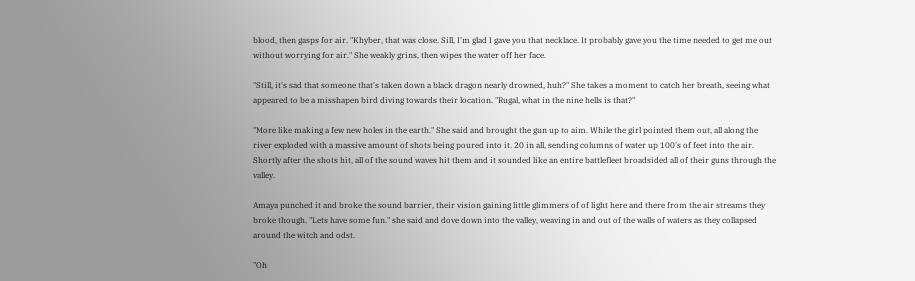blood, then gasps for air. "Khyber, that was close. Sill, I'm glad I gave you that necklace. It probably gave you the time needed to get me out without worrying for air." She weakly grins, then wipes the water off her face.

"Still, it's sad that someone that's taken down a black dragon nearly drowned, huh?" She takes a moment to catch her breath, seeing what appeared to be a misshapen bird diving towards their location. "Rugal, what in the nine hells is that?"

"More like making a few new holes in the earth." She said and brought the gun up to aim. While the girl pointed them out, all along the river exploded with a massive amount of shots being poured into it. 20 in all, sending columns of water up 100's of feet into the air. Shortly after the shots hit, all of the sound waves hit them and it sounded like an entire battlefleet broadsided all of their guns through the valley.

Amaya punched it and broke the sound barrier, their vision gaining little glimmers of of light here and there from the air streams they broke though. "Lets have some fun." she said and dove down into the valley, weaving in and out of the walls of waters as they collapsed around the witch and odst.

"Oh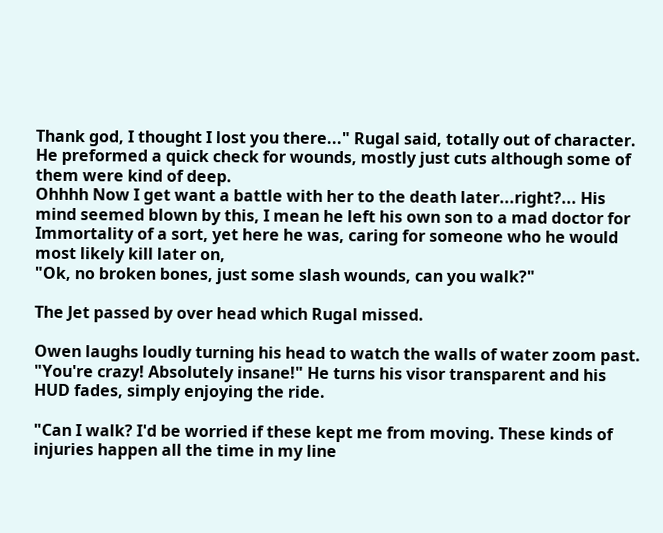Thank god, I thought I lost you there..." Rugal said, totally out of character.
He preformed a quick check for wounds, mostly just cuts although some of them were kind of deep.
Ohhhh Now I get want a battle with her to the death later...right?... His mind seemed blown by this, I mean he left his own son to a mad doctor for Immortality of a sort, yet here he was, caring for someone who he would most likely kill later on,
"Ok, no broken bones, just some slash wounds, can you walk?"

The Jet passed by over head which Rugal missed.

Owen laughs loudly turning his head to watch the walls of water zoom past. "You're crazy! Absolutely insane!" He turns his visor transparent and his HUD fades, simply enjoying the ride.

"Can I walk? I'd be worried if these kept me from moving. These kinds of injuries happen all the time in my line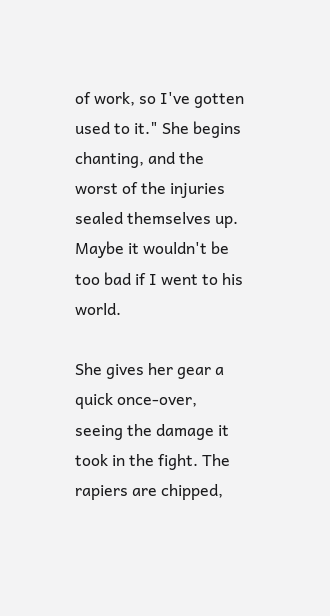of work, so I've gotten used to it." She begins chanting, and the worst of the injuries sealed themselves up. Maybe it wouldn't be too bad if I went to his world.

She gives her gear a quick once-over, seeing the damage it took in the fight. The rapiers are chipped,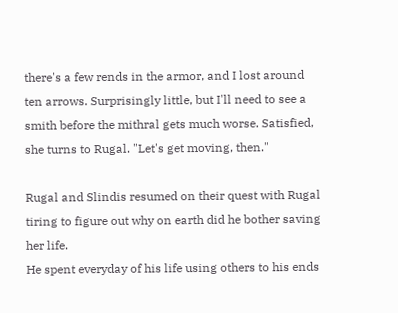there's a few rends in the armor, and I lost around ten arrows. Surprisingly little, but I'll need to see a smith before the mithral gets much worse. Satisfied, she turns to Rugal. "Let's get moving, then."

Rugal and Slindis resumed on their quest with Rugal tiring to figure out why on earth did he bother saving her life.
He spent everyday of his life using others to his ends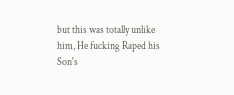but this was totally unlike him, He fucking Raped his Son's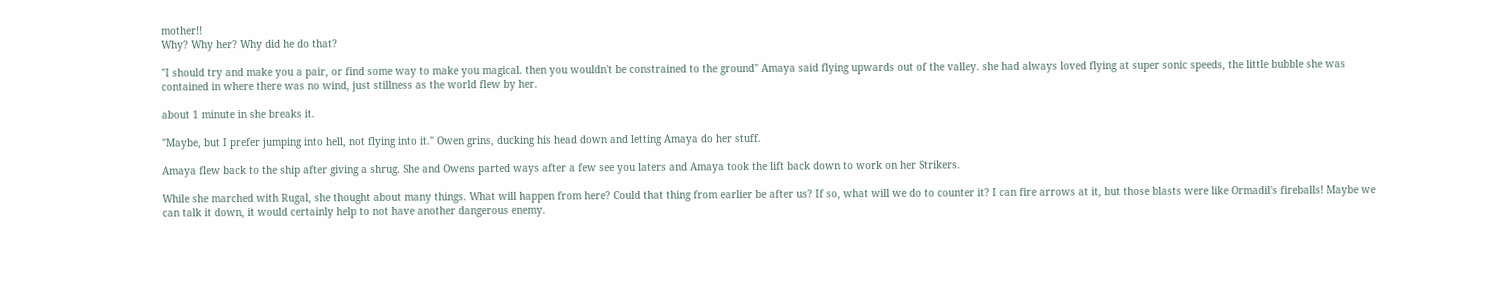mother!!
Why? Why her? Why did he do that?

"I should try and make you a pair, or find some way to make you magical. then you wouldn't be constrained to the ground" Amaya said flying upwards out of the valley. she had always loved flying at super sonic speeds, the little bubble she was contained in where there was no wind, just stillness as the world flew by her.

about 1 minute in she breaks it.

"Maybe, but I prefer jumping into hell, not flying into it." Owen grins, ducking his head down and letting Amaya do her stuff.

Amaya flew back to the ship after giving a shrug. She and Owens parted ways after a few see you laters and Amaya took the lift back down to work on her Strikers.

While she marched with Rugal, she thought about many things. What will happen from here? Could that thing from earlier be after us? If so, what will we do to counter it? I can fire arrows at it, but those blasts were like Ormadil's fireballs! Maybe we can talk it down, it would certainly help to not have another dangerous enemy.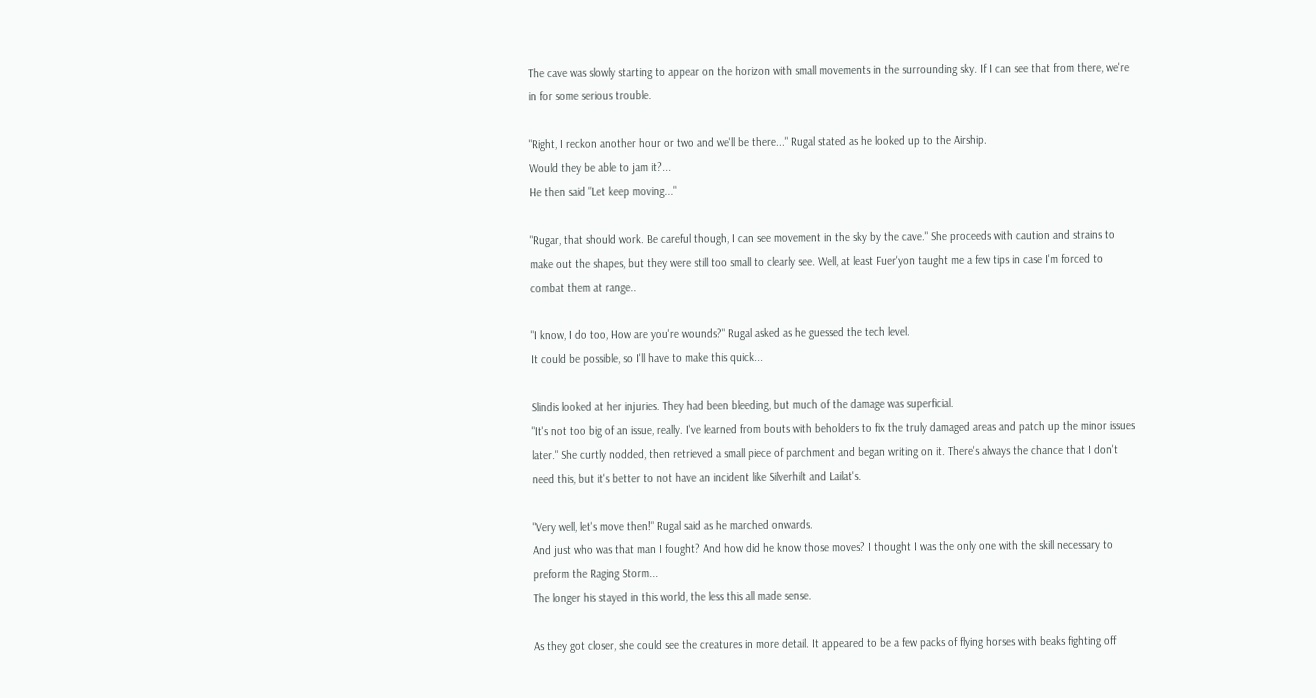The cave was slowly starting to appear on the horizon with small movements in the surrounding sky. If I can see that from there, we're in for some serious trouble.

"Right, I reckon another hour or two and we'll be there..." Rugal stated as he looked up to the Airship.
Would they be able to jam it?...
He then said "Let keep moving..."

"Rugar, that should work. Be careful though, I can see movement in the sky by the cave." She proceeds with caution and strains to make out the shapes, but they were still too small to clearly see. Well, at least Fuer'yon taught me a few tips in case I'm forced to combat them at range..

"I know, I do too, How are you're wounds?" Rugal asked as he guessed the tech level.
It could be possible, so I'll have to make this quick...

Slindis looked at her injuries. They had been bleeding, but much of the damage was superficial.
"It's not too big of an issue, really. I've learned from bouts with beholders to fix the truly damaged areas and patch up the minor issues later." She curtly nodded, then retrieved a small piece of parchment and began writing on it. There's always the chance that I don't need this, but it's better to not have an incident like Silverhilt and Lailat's.

"Very well, let's move then!" Rugal said as he marched onwards.
And just who was that man I fought? And how did he know those moves? I thought I was the only one with the skill necessary to preform the Raging Storm...
The longer his stayed in this world, the less this all made sense.

As they got closer, she could see the creatures in more detail. It appeared to be a few packs of flying horses with beaks fighting off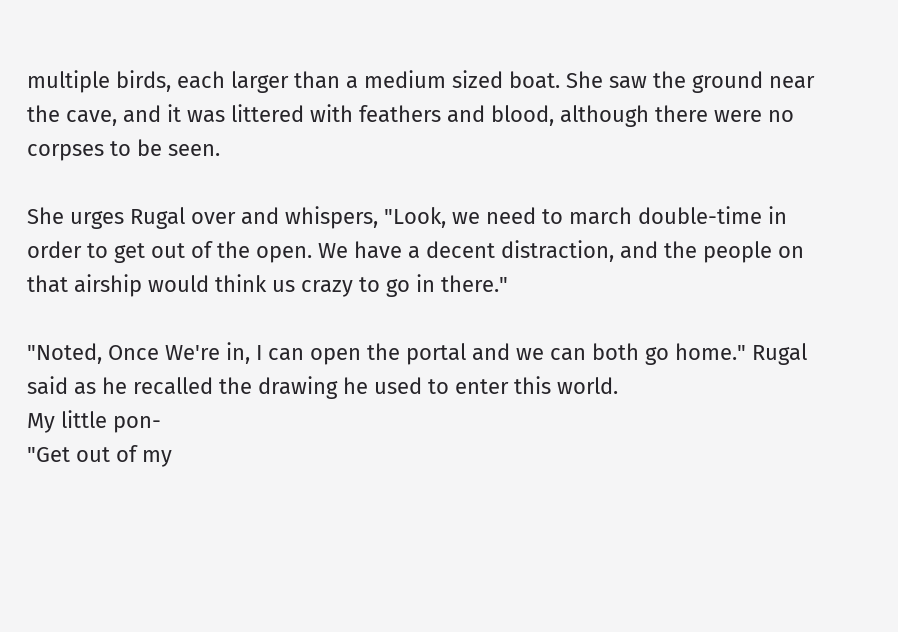multiple birds, each larger than a medium sized boat. She saw the ground near the cave, and it was littered with feathers and blood, although there were no corpses to be seen.

She urges Rugal over and whispers, "Look, we need to march double-time in order to get out of the open. We have a decent distraction, and the people on that airship would think us crazy to go in there."

"Noted, Once We're in, I can open the portal and we can both go home." Rugal said as he recalled the drawing he used to enter this world.
My little pon-
"Get out of my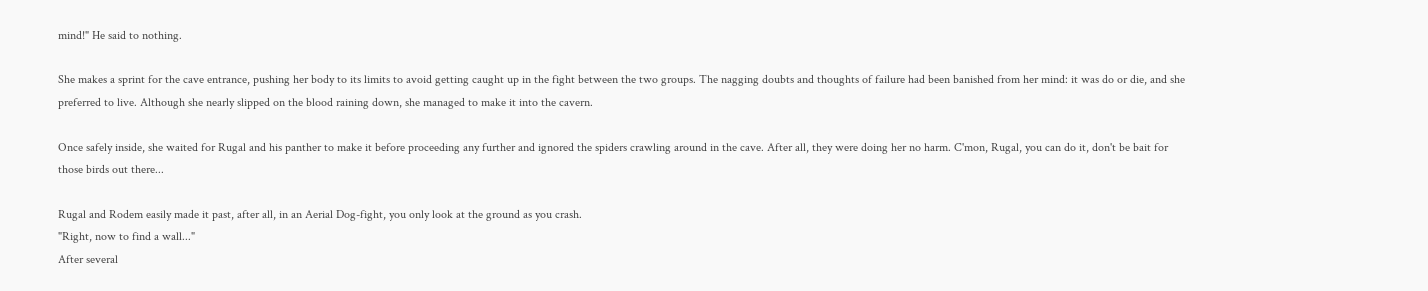mind!" He said to nothing.

She makes a sprint for the cave entrance, pushing her body to its limits to avoid getting caught up in the fight between the two groups. The nagging doubts and thoughts of failure had been banished from her mind: it was do or die, and she preferred to live. Although she nearly slipped on the blood raining down, she managed to make it into the cavern.

Once safely inside, she waited for Rugal and his panther to make it before proceeding any further and ignored the spiders crawling around in the cave. After all, they were doing her no harm. C'mon, Rugal, you can do it, don't be bait for those birds out there...

Rugal and Rodem easily made it past, after all, in an Aerial Dog-fight, you only look at the ground as you crash.
"Right, now to find a wall..."
After several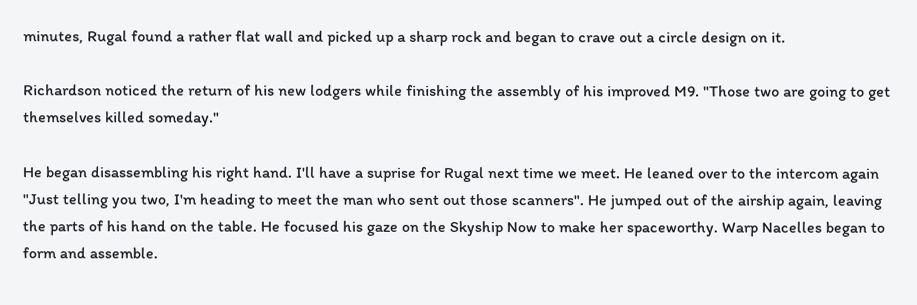minutes, Rugal found a rather flat wall and picked up a sharp rock and began to crave out a circle design on it.

Richardson noticed the return of his new lodgers while finishing the assembly of his improved M9. "Those two are going to get themselves killed someday."

He began disassembling his right hand. I'll have a suprise for Rugal next time we meet. He leaned over to the intercom again "Just telling you two, I'm heading to meet the man who sent out those scanners". He jumped out of the airship again, leaving the parts of his hand on the table. He focused his gaze on the Skyship Now to make her spaceworthy. Warp Nacelles began to form and assemble.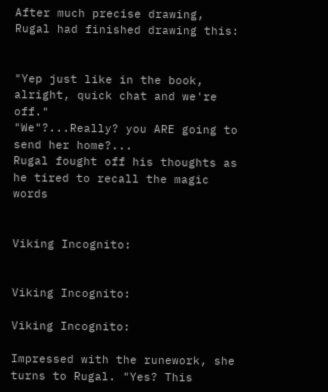After much precise drawing, Rugal had finished drawing this:


"Yep just like in the book, alright, quick chat and we're off."
"We"?...Really? you ARE going to send her home?...
Rugal fought off his thoughts as he tired to recall the magic words


Viking Incognito:


Viking Incognito:

Viking Incognito:

Impressed with the runework, she turns to Rugal. "Yes? This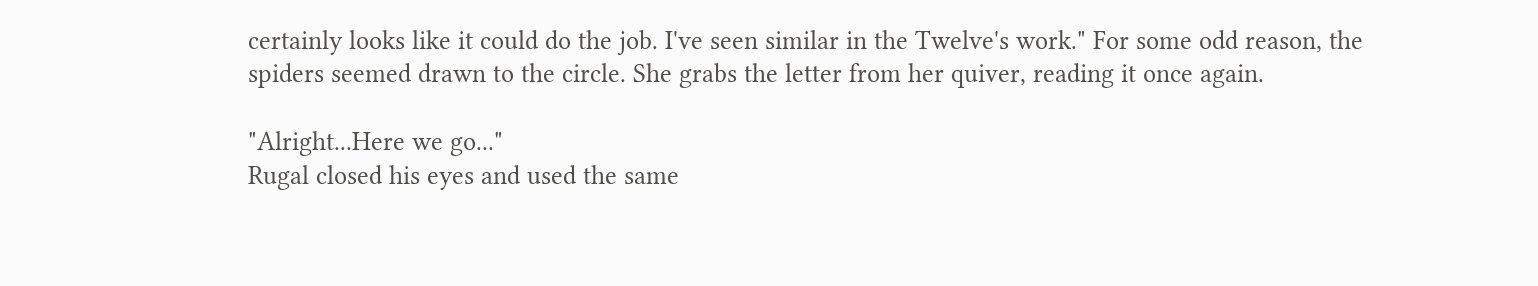certainly looks like it could do the job. I've seen similar in the Twelve's work." For some odd reason, the spiders seemed drawn to the circle. She grabs the letter from her quiver, reading it once again.

"Alright...Here we go..."
Rugal closed his eyes and used the same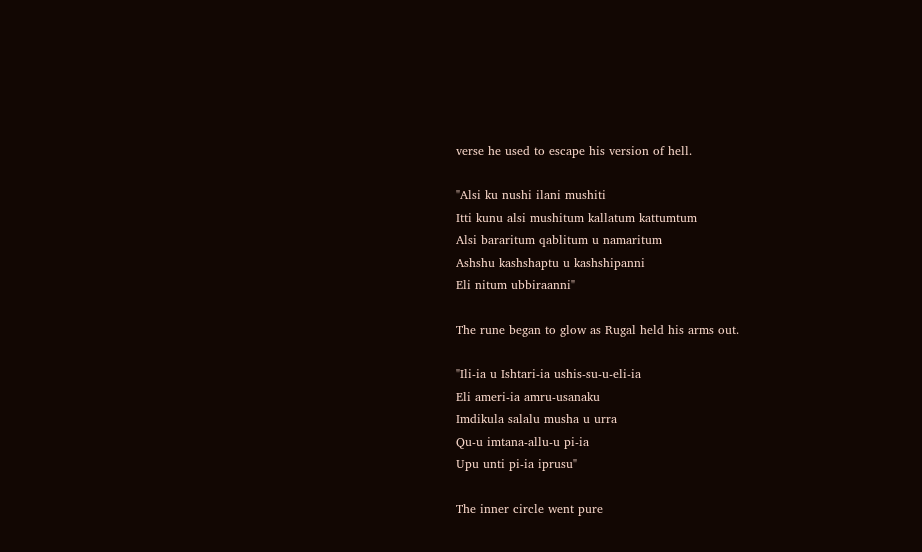verse he used to escape his version of hell.

"Alsi ku nushi ilani mushiti
Itti kunu alsi mushitum kallatum kattumtum
Alsi bararitum qablitum u namaritum
Ashshu kashshaptu u kashshipanni
Eli nitum ubbiraanni"

The rune began to glow as Rugal held his arms out.

"Ili-ia u Ishtari-ia ushis-su-u-eli-ia
Eli ameri-ia amru-usanaku
Imdikula salalu musha u urra
Qu-u imtana-allu-u pi-ia
Upu unti pi-ia iprusu"

The inner circle went pure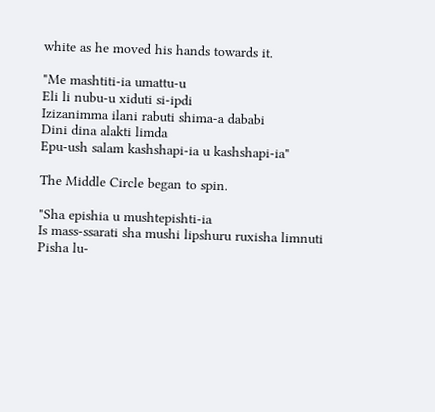white as he moved his hands towards it.

"Me mashtiti-ia umattu-u
Eli li nubu-u xiduti si-ipdi
Izizanimma ilani rabuti shima-a dababi
Dini dina alakti limda
Epu-ush salam kashshapi-ia u kashshapi-ia"

The Middle Circle began to spin.

"Sha epishia u mushtepishti-ia
Is mass-ssarati sha mushi lipshuru ruxisha limnuti
Pisha lu-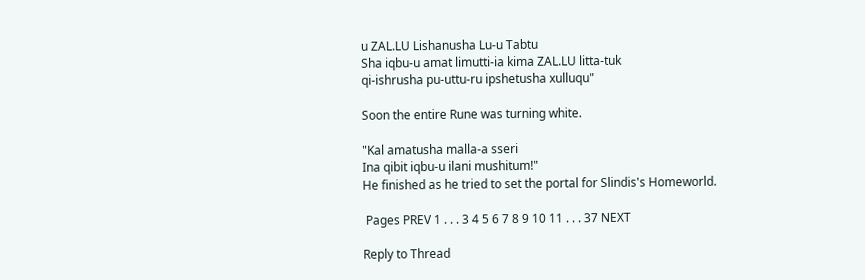u ZAL.LU Lishanusha Lu-u Tabtu
Sha iqbu-u amat limutti-ia kima ZAL.LU litta-tuk
qi-ishrusha pu-uttu-ru ipshetusha xulluqu"

Soon the entire Rune was turning white.

"Kal amatusha malla-a sseri
Ina qibit iqbu-u ilani mushitum!"
He finished as he tried to set the portal for Slindis's Homeworld.

 Pages PREV 1 . . . 3 4 5 6 7 8 9 10 11 . . . 37 NEXT

Reply to Thread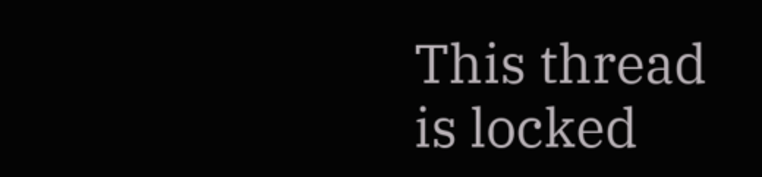This thread is locked